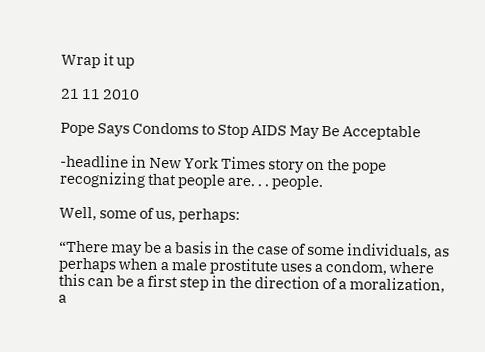Wrap it up

21 11 2010

Pope Says Condoms to Stop AIDS May Be Acceptable

-headline in New York Times story on the pope recognizing that people are. . . people.

Well, some of us, perhaps:

“There may be a basis in the case of some individuals, as perhaps when a male prostitute uses a condom, where this can be a first step in the direction of a moralization, a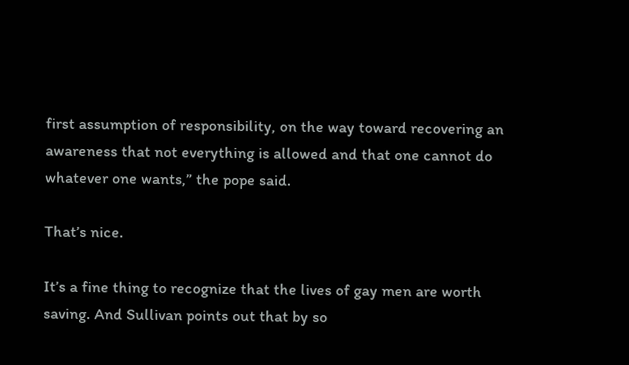first assumption of responsibility, on the way toward recovering an awareness that not everything is allowed and that one cannot do whatever one wants,” the pope said.

That’s nice.

It’s a fine thing to recognize that the lives of gay men are worth saving. And Sullivan points out that by so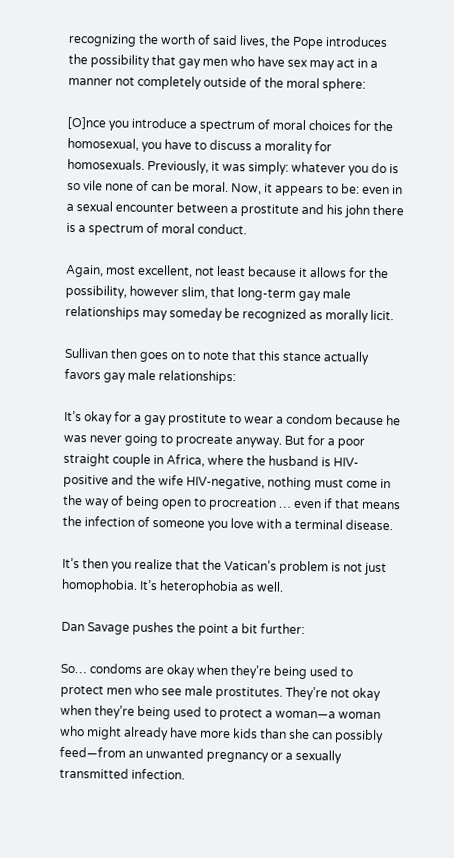recognizing the worth of said lives, the Pope introduces the possibility that gay men who have sex may act in a manner not completely outside of the moral sphere:

[O]nce you introduce a spectrum of moral choices for the homosexual, you have to discuss a morality for homosexuals. Previously, it was simply: whatever you do is so vile none of can be moral. Now, it appears to be: even in a sexual encounter between a prostitute and his john there is a spectrum of moral conduct.

Again, most excellent, not least because it allows for the possibility, however slim, that long-term gay male relationships may someday be recognized as morally licit.

Sullivan then goes on to note that this stance actually favors gay male relationships:

It’s okay for a gay prostitute to wear a condom because he was never going to procreate anyway. But for a poor straight couple in Africa, where the husband is HIV-positive and the wife HIV-negative, nothing must come in the way of being open to procreation … even if that means the infection of someone you love with a terminal disease.

It’s then you realize that the Vatican’s problem is not just homophobia. It’s heterophobia as well.

Dan Savage pushes the point a bit further:

So… condoms are okay when they’re being used to protect men who see male prostitutes. They’re not okay when they’re being used to protect a woman—a woman who might already have more kids than she can possibly feed—from an unwanted pregnancy or a sexually transmitted infection.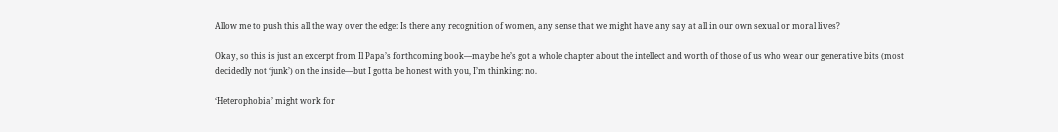Allow me to push this all the way over the edge: Is there any recognition of women, any sense that we might have any say at all in our own sexual or moral lives?

Okay, so this is just an excerpt from Il Papa’s forthcoming book—maybe he’s got a whole chapter about the intellect and worth of those of us who wear our generative bits (most decidedly not ‘junk’) on the inside—but I gotta be honest with you, I’m thinking: no.

‘Heterophobia’ might work for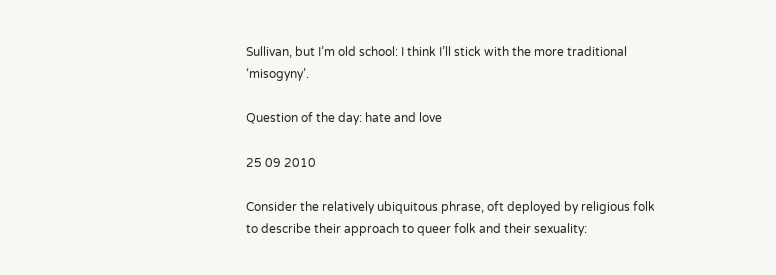Sullivan, but I’m old school: I think I’ll stick with the more traditional ‘misogyny’.

Question of the day: hate and love

25 09 2010

Consider the relatively ubiquitous phrase, oft deployed by religious folk to describe their approach to queer folk and their sexuality: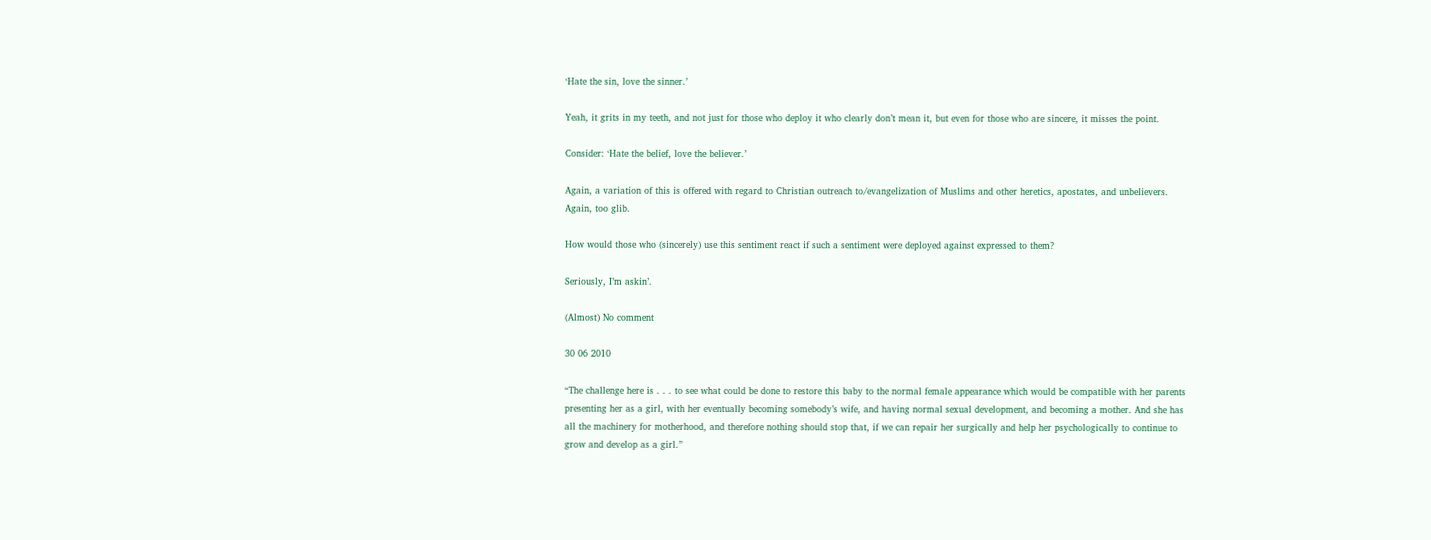‘Hate the sin, love the sinner.’

Yeah, it grits in my teeth, and not just for those who deploy it who clearly don’t mean it, but even for those who are sincere, it misses the point.

Consider: ‘Hate the belief, love the believer.’

Again, a variation of this is offered with regard to Christian outreach to/evangelization of Muslims and other heretics, apostates, and unbelievers. Again, too glib.

How would those who (sincerely) use this sentiment react if such a sentiment were deployed against expressed to them?

Seriously, I’m askin’.

(Almost) No comment

30 06 2010

“The challenge here is . . . to see what could be done to restore this baby to the normal female appearance which would be compatible with her parents presenting her as a girl, with her eventually becoming somebody’s wife, and having normal sexual development, and becoming a mother. And she has all the machinery for motherhood, and therefore nothing should stop that, if we can repair her surgically and help her psychologically to continue to grow and develop as a girl.”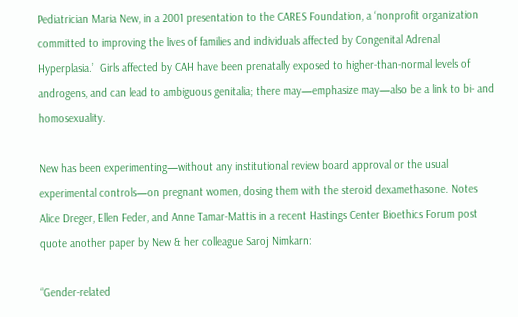Pediatrician Maria New, in a 2001 presentation to the CARES Foundation, a ‘nonprofit organization committed to improving the lives of families and individuals affected by Congenital Adrenal Hyperplasia.’  Girls affected by CAH have been prenatally exposed to higher-than-normal levels of androgens, and can lead to ambiguous genitalia; there may—emphasize may—also be a link to bi- and homosexuality.

New has been experimenting—without any institutional review board approval or the usual experimental controls—on pregnant women, dosing them with the steroid dexamethasone. Notes Alice Dreger, Ellen Feder, and Anne Tamar-Mattis in a recent Hastings Center Bioethics Forum post quote another paper by New & her colleague Saroj Nimkarn:

“Gender-related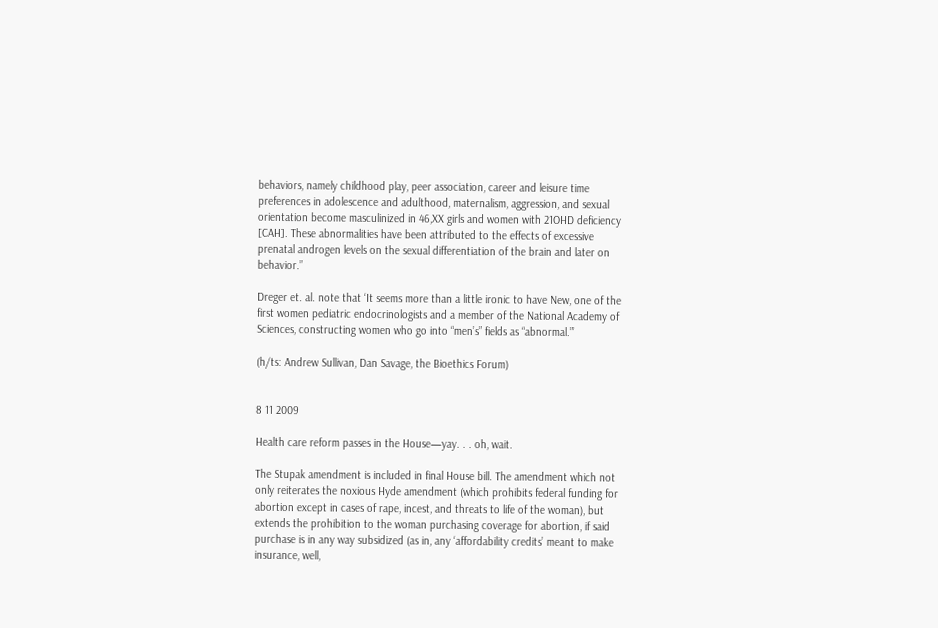behaviors, namely childhood play, peer association, career and leisure time preferences in adolescence and adulthood, maternalism, aggression, and sexual orientation become masculinized in 46,XX girls and women with 21OHD deficiency [CAH]. These abnormalities have been attributed to the effects of excessive prenatal androgen levels on the sexual differentiation of the brain and later on behavior.”

Dreger et. al. note that ‘It seems more than a little ironic to have New, one of the first women pediatric endocrinologists and a member of the National Academy of Sciences, constructing women who go into “men’s” fields as “abnormal.”’

(h/ts: Andrew Sullivan, Dan Savage, the Bioethics Forum)


8 11 2009

Health care reform passes in the House—yay. . . oh, wait.

The Stupak amendment is included in final House bill. The amendment which not only reiterates the noxious Hyde amendment (which prohibits federal funding for abortion except in cases of rape, incest, and threats to life of the woman), but extends the prohibition to the woman purchasing coverage for abortion, if said purchase is in any way subsidized (as in, any ‘affordability credits’ meant to make insurance, well,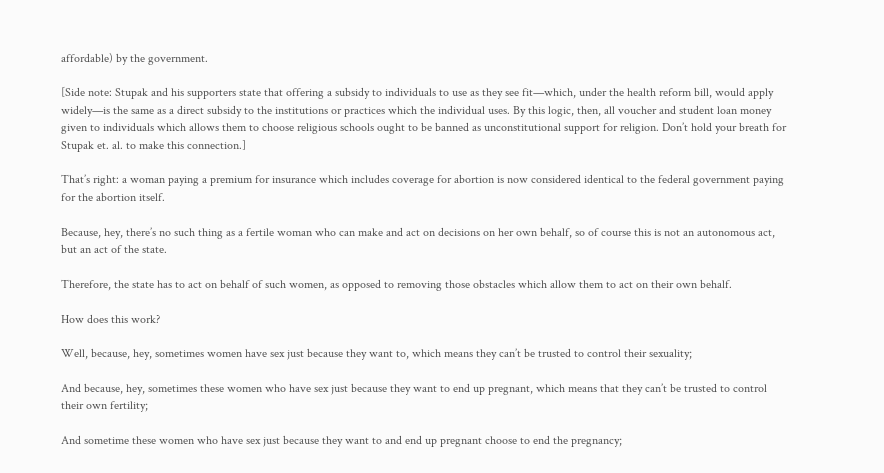affordable) by the government.

[Side note: Stupak and his supporters state that offering a subsidy to individuals to use as they see fit—which, under the health reform bill, would apply widely—is the same as a direct subsidy to the institutions or practices which the individual uses. By this logic, then, all voucher and student loan money given to individuals which allows them to choose religious schools ought to be banned as unconstitutional support for religion. Don’t hold your breath for Stupak et. al. to make this connection.]

That’s right: a woman paying a premium for insurance which includes coverage for abortion is now considered identical to the federal government paying for the abortion itself.

Because, hey, there’s no such thing as a fertile woman who can make and act on decisions on her own behalf, so of course this is not an autonomous act, but an act of the state.

Therefore, the state has to act on behalf of such women, as opposed to removing those obstacles which allow them to act on their own behalf.

How does this work?

Well, because, hey, sometimes women have sex just because they want to, which means they can’t be trusted to control their sexuality;

And because, hey, sometimes these women who have sex just because they want to end up pregnant, which means that they can’t be trusted to control their own fertility;

And sometime these women who have sex just because they want to and end up pregnant choose to end the pregnancy;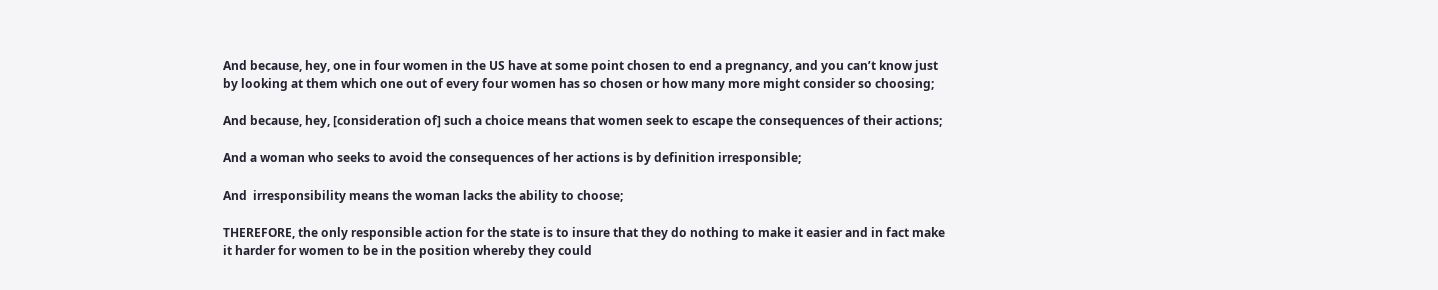And because, hey, one in four women in the US have at some point chosen to end a pregnancy, and you can’t know just by looking at them which one out of every four women has so chosen or how many more might consider so choosing;

And because, hey, [consideration of] such a choice means that women seek to escape the consequences of their actions;

And a woman who seeks to avoid the consequences of her actions is by definition irresponsible;

And  irresponsibility means the woman lacks the ability to choose;

THEREFORE, the only responsible action for the state is to insure that they do nothing to make it easier and in fact make it harder for women to be in the position whereby they could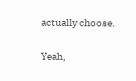actually choose.

Yeah,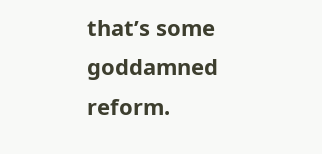that’s some goddamned reform.